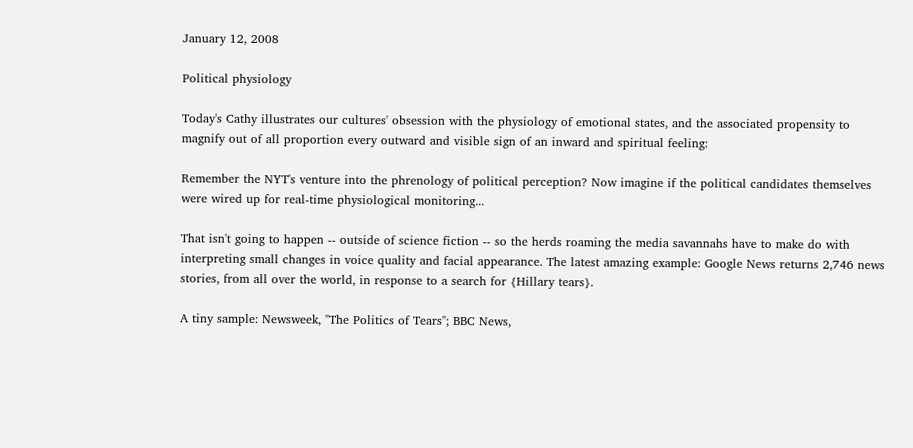January 12, 2008

Political physiology

Today's Cathy illustrates our cultures' obsession with the physiology of emotional states, and the associated propensity to magnify out of all proportion every outward and visible sign of an inward and spiritual feeling:

Remember the NYT's venture into the phrenology of political perception? Now imagine if the political candidates themselves were wired up for real-time physiological monitoring...

That isn't going to happen -- outside of science fiction -- so the herds roaming the media savannahs have to make do with interpreting small changes in voice quality and facial appearance. The latest amazing example: Google News returns 2,746 news stories, from all over the world, in response to a search for {Hillary tears}.

A tiny sample: Newsweek, "The Politics of Tears"; BBC News,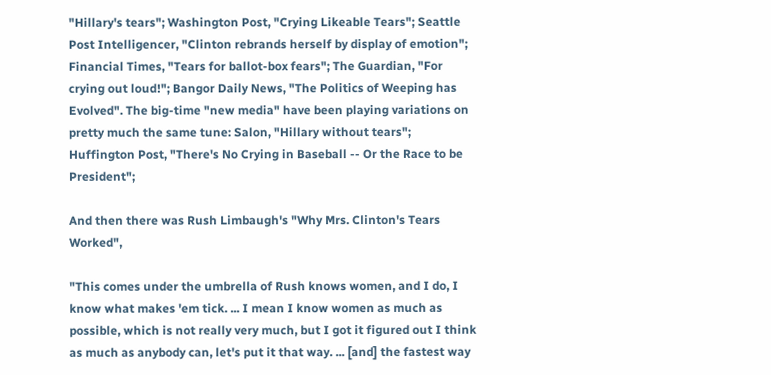"Hillary's tears"; Washington Post, "Crying Likeable Tears"; Seattle Post Intelligencer, "Clinton rebrands herself by display of emotion"; Financial Times, "Tears for ballot-box fears"; The Guardian, "For crying out loud!"; Bangor Daily News, "The Politics of Weeping has Evolved". The big-time "new media" have been playing variations on pretty much the same tune: Salon, "Hillary without tears"; Huffington Post, "There's No Crying in Baseball -- Or the Race to be President";

And then there was Rush Limbaugh's "Why Mrs. Clinton's Tears Worked",

"This comes under the umbrella of Rush knows women, and I do, I know what makes 'em tick. ... I mean I know women as much as possible, which is not really very much, but I got it figured out I think as much as anybody can, let's put it that way. ... [and] the fastest way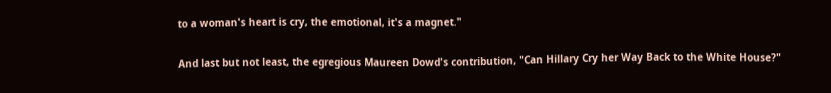to a woman's heart is cry, the emotional, it's a magnet."

And last but not least, the egregious Maureen Dowd's contribution, "Can Hillary Cry her Way Back to the White House?"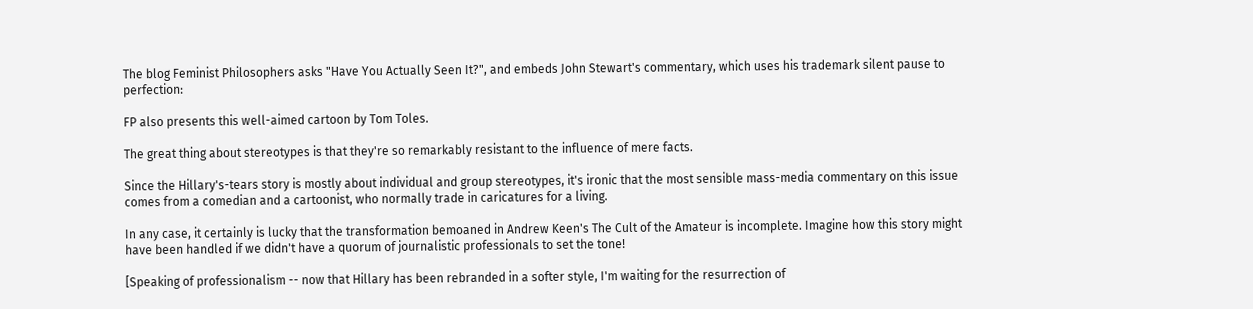The blog Feminist Philosophers asks "Have You Actually Seen It?", and embeds John Stewart's commentary, which uses his trademark silent pause to perfection:

FP also presents this well-aimed cartoon by Tom Toles.

The great thing about stereotypes is that they're so remarkably resistant to the influence of mere facts.

Since the Hillary's-tears story is mostly about individual and group stereotypes, it's ironic that the most sensible mass-media commentary on this issue comes from a comedian and a cartoonist, who normally trade in caricatures for a living.

In any case, it certainly is lucky that the transformation bemoaned in Andrew Keen's The Cult of the Amateur is incomplete. Imagine how this story might have been handled if we didn't have a quorum of journalistic professionals to set the tone!

[Speaking of professionalism -- now that Hillary has been rebranded in a softer style, I'm waiting for the resurrection of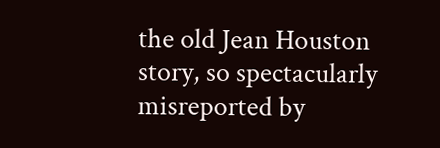the old Jean Houston story, so spectacularly misreported by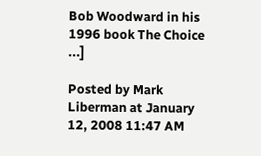Bob Woodward in his 1996 book The Choice ...]

Posted by Mark Liberman at January 12, 2008 11:47 AM